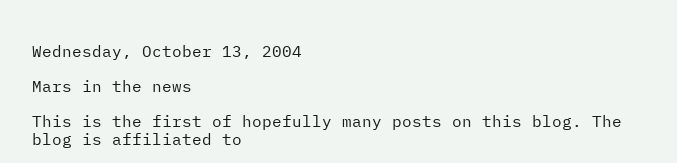Wednesday, October 13, 2004

Mars in the news

This is the first of hopefully many posts on this blog. The blog is affiliated to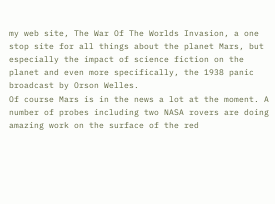my web site, The War Of The Worlds Invasion, a one stop site for all things about the planet Mars, but especially the impact of science fiction on the planet and even more specifically, the 1938 panic broadcast by Orson Welles.
Of course Mars is in the news a lot at the moment. A number of probes including two NASA rovers are doing amazing work on the surface of the red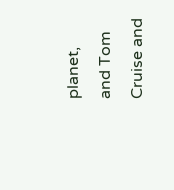planet, and Tom Cruise and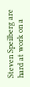Steven Speilberg are hard at work on a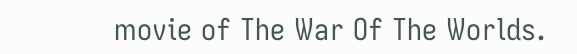movie of The War Of The Worlds.